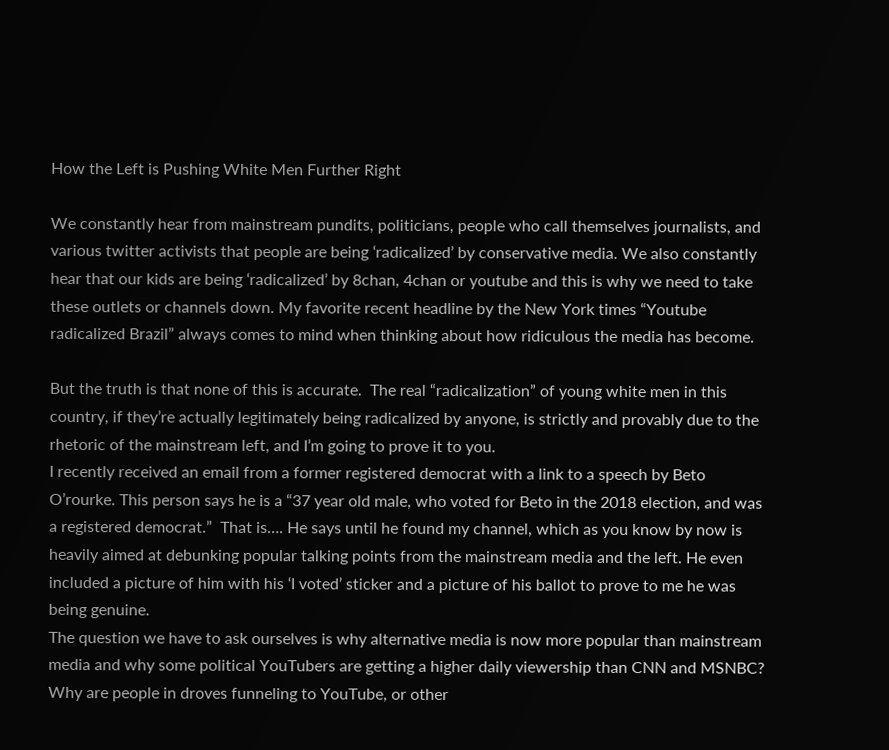How the Left is Pushing White Men Further Right

We constantly hear from mainstream pundits, politicians, people who call themselves journalists, and various twitter activists that people are being ‘radicalized’ by conservative media. We also constantly hear that our kids are being ‘radicalized’ by 8chan, 4chan or youtube and this is why we need to take these outlets or channels down. My favorite recent headline by the New York times “Youtube radicalized Brazil” always comes to mind when thinking about how ridiculous the media has become.

But the truth is that none of this is accurate.  The real “radicalization” of young white men in this country, if they’re actually legitimately being radicalized by anyone, is strictly and provably due to the rhetoric of the mainstream left, and I’m going to prove it to you.
I recently received an email from a former registered democrat with a link to a speech by Beto O’rourke. This person says he is a “37 year old male, who voted for Beto in the 2018 election, and was a registered democrat.”  That is…. He says until he found my channel, which as you know by now is heavily aimed at debunking popular talking points from the mainstream media and the left. He even included a picture of him with his ‘I voted’ sticker and a picture of his ballot to prove to me he was being genuine.
The question we have to ask ourselves is why alternative media is now more popular than mainstream media and why some political YouTubers are getting a higher daily viewership than CNN and MSNBC? Why are people in droves funneling to YouTube, or other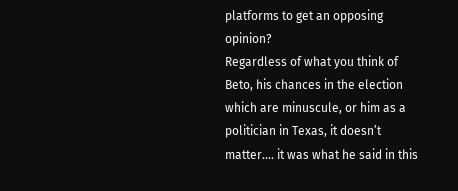platforms to get an opposing opinion?
Regardless of what you think of Beto, his chances in the election which are minuscule, or him as a politician in Texas, it doesn’t matter…. it was what he said in this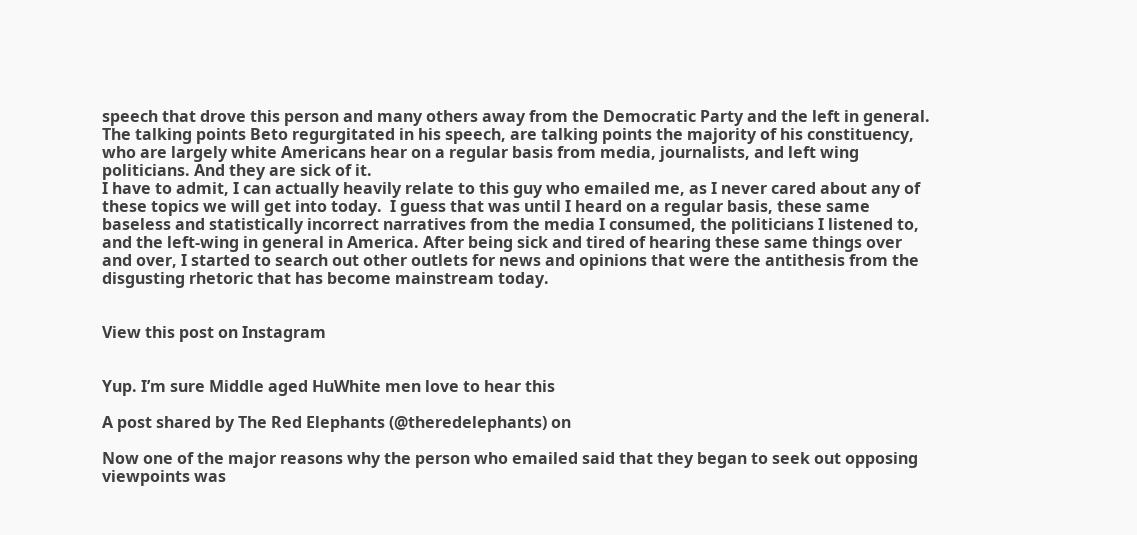speech that drove this person and many others away from the Democratic Party and the left in general. The talking points Beto regurgitated in his speech, are talking points the majority of his constituency, who are largely white Americans hear on a regular basis from media, journalists, and left wing politicians. And they are sick of it.
I have to admit, I can actually heavily relate to this guy who emailed me, as I never cared about any of these topics we will get into today.  I guess that was until I heard on a regular basis, these same baseless and statistically incorrect narratives from the media I consumed, the politicians I listened to, and the left-wing in general in America. After being sick and tired of hearing these same things over and over, I started to search out other outlets for news and opinions that were the antithesis from the disgusting rhetoric that has become mainstream today.


View this post on Instagram


Yup. I’m sure Middle aged HuWhite men love to hear this

A post shared by The Red Elephants (@theredelephants) on

Now one of the major reasons why the person who emailed said that they began to seek out opposing viewpoints was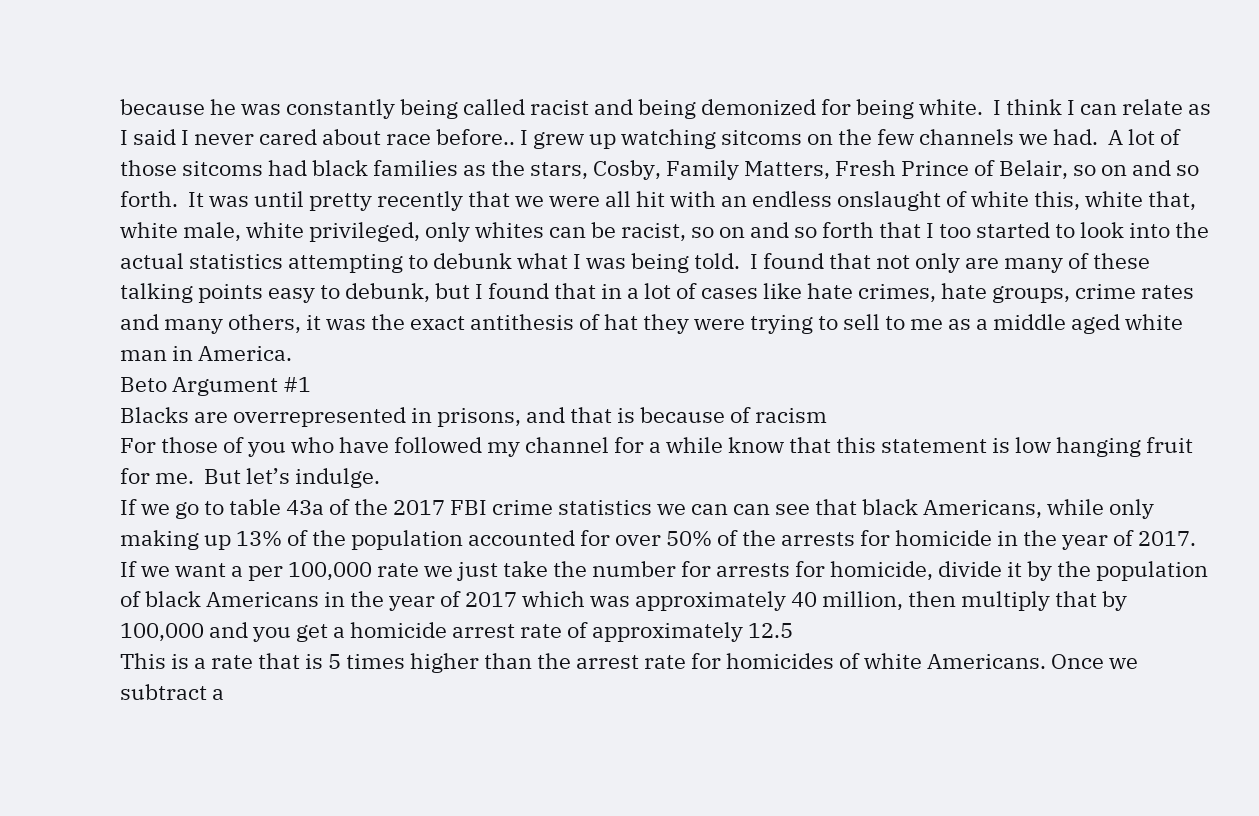because he was constantly being called racist and being demonized for being white.  I think I can relate as I said I never cared about race before.. I grew up watching sitcoms on the few channels we had.  A lot of those sitcoms had black families as the stars, Cosby, Family Matters, Fresh Prince of Belair, so on and so forth.  It was until pretty recently that we were all hit with an endless onslaught of white this, white that, white male, white privileged, only whites can be racist, so on and so forth that I too started to look into the actual statistics attempting to debunk what I was being told.  I found that not only are many of these talking points easy to debunk, but I found that in a lot of cases like hate crimes, hate groups, crime rates and many others, it was the exact antithesis of hat they were trying to sell to me as a middle aged white man in America.
Beto Argument #1
Blacks are overrepresented in prisons, and that is because of racism
For those of you who have followed my channel for a while know that this statement is low hanging fruit for me.  But let’s indulge.
If we go to table 43a of the 2017 FBI crime statistics we can can see that black Americans, while only making up 13% of the population accounted for over 50% of the arrests for homicide in the year of 2017.  If we want a per 100,000 rate we just take the number for arrests for homicide, divide it by the population of black Americans in the year of 2017 which was approximately 40 million, then multiply that by 100,000 and you get a homicide arrest rate of approximately 12.5
This is a rate that is 5 times higher than the arrest rate for homicides of white Americans. Once we subtract a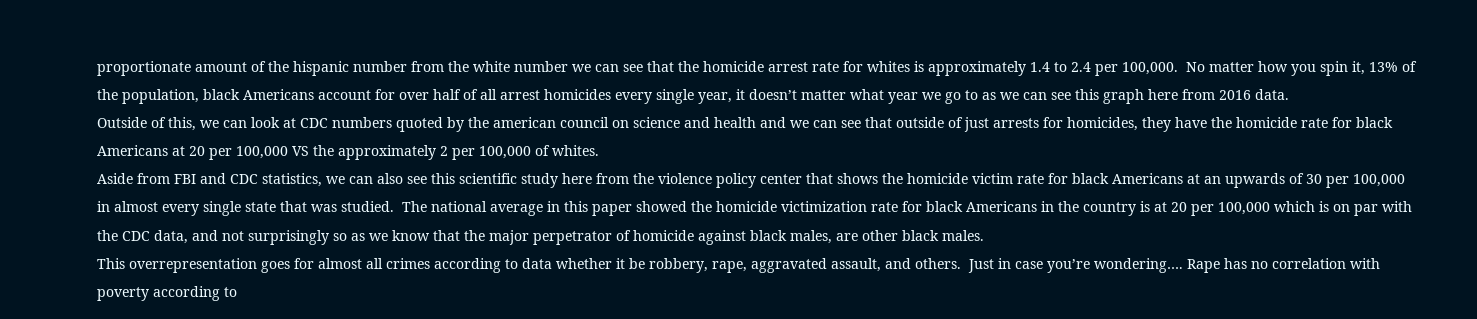proportionate amount of the hispanic number from the white number we can see that the homicide arrest rate for whites is approximately 1.4 to 2.4 per 100,000.  No matter how you spin it, 13% of the population, black Americans account for over half of all arrest homicides every single year, it doesn’t matter what year we go to as we can see this graph here from 2016 data.
Outside of this, we can look at CDC numbers quoted by the american council on science and health and we can see that outside of just arrests for homicides, they have the homicide rate for black Americans at 20 per 100,000 VS the approximately 2 per 100,000 of whites.
Aside from FBI and CDC statistics, we can also see this scientific study here from the violence policy center that shows the homicide victim rate for black Americans at an upwards of 30 per 100,000 in almost every single state that was studied.  The national average in this paper showed the homicide victimization rate for black Americans in the country is at 20 per 100,000 which is on par with the CDC data, and not surprisingly so as we know that the major perpetrator of homicide against black males, are other black males.
This overrepresentation goes for almost all crimes according to data whether it be robbery, rape, aggravated assault, and others.  Just in case you’re wondering…. Rape has no correlation with poverty according to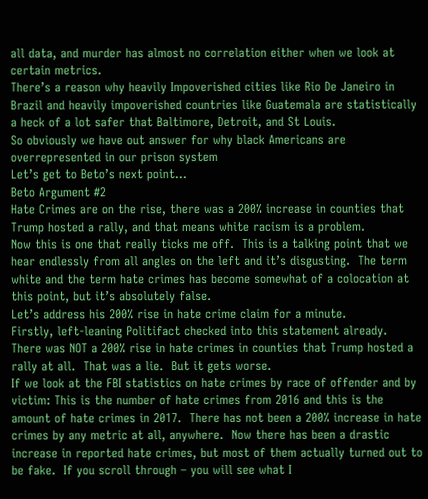all data, and murder has almost no correlation either when we look at certain metrics.
There’s a reason why heavily Impoverished cities like Rio De Janeiro in Brazil and heavily impoverished countries like Guatemala are statistically a heck of a lot safer that Baltimore, Detroit, and St Louis.
So obviously we have out answer for why black Americans are overrepresented in our prison system
Let’s get to Beto’s next point…
Beto Argument #2
Hate Crimes are on the rise, there was a 200% increase in counties that Trump hosted a rally, and that means white racism is a problem.
Now this is one that really ticks me off.  This is a talking point that we hear endlessly from all angles on the left and it’s disgusting.  The term white and the term hate crimes has become somewhat of a colocation at this point, but it’s absolutely false.
Let’s address his 200% rise in hate crime claim for a minute.
Firstly, left-leaning Politifact checked into this statement already.  There was NOT a 200% rise in hate crimes in counties that Trump hosted a rally at all.  That was a lie.  But it gets worse.
If we look at the FBI statistics on hate crimes by race of offender and by victim: This is the number of hate crimes from 2016 and this is the amount of hate crimes in 2017.  There has not been a 200% increase in hate crimes by any metric at all, anywhere.  Now there has been a drastic increase in reported hate crimes, but most of them actually turned out to be fake.  If you scroll through – you will see what I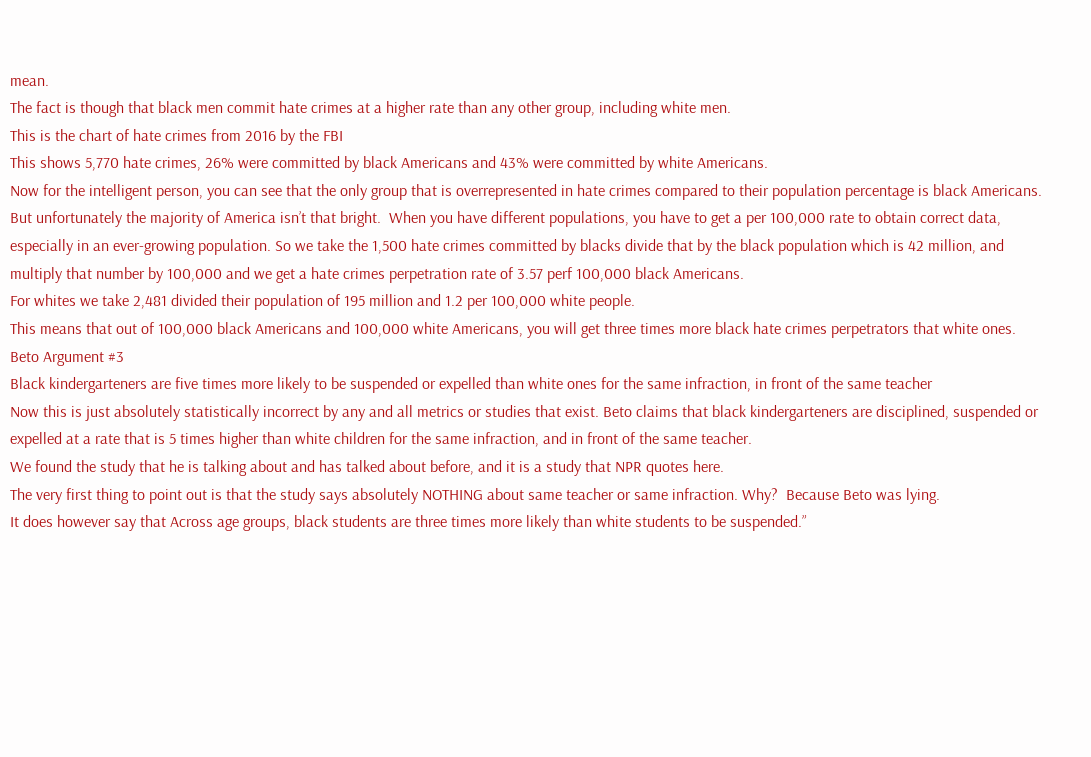mean.
The fact is though that black men commit hate crimes at a higher rate than any other group, including white men.
This is the chart of hate crimes from 2016 by the FBI
This shows 5,770 hate crimes, 26% were committed by black Americans and 43% were committed by white Americans.
Now for the intelligent person, you can see that the only group that is overrepresented in hate crimes compared to their population percentage is black Americans.  But unfortunately the majority of America isn’t that bright.  When you have different populations, you have to get a per 100,000 rate to obtain correct data, especially in an ever-growing population. So we take the 1,500 hate crimes committed by blacks divide that by the black population which is 42 million, and multiply that number by 100,000 and we get a hate crimes perpetration rate of 3.57 perf 100,000 black Americans.
For whites we take 2,481 divided their population of 195 million and 1.2 per 100,000 white people.
This means that out of 100,000 black Americans and 100,000 white Americans, you will get three times more black hate crimes perpetrators that white ones.
Beto Argument #3
Black kindergarteners are five times more likely to be suspended or expelled than white ones for the same infraction, in front of the same teacher
Now this is just absolutely statistically incorrect by any and all metrics or studies that exist. Beto claims that black kindergarteners are disciplined, suspended or expelled at a rate that is 5 times higher than white children for the same infraction, and in front of the same teacher.
We found the study that he is talking about and has talked about before, and it is a study that NPR quotes here.
The very first thing to point out is that the study says absolutely NOTHING about same teacher or same infraction. Why?  Because Beto was lying.
It does however say that Across age groups, black students are three times more likely than white students to be suspended.”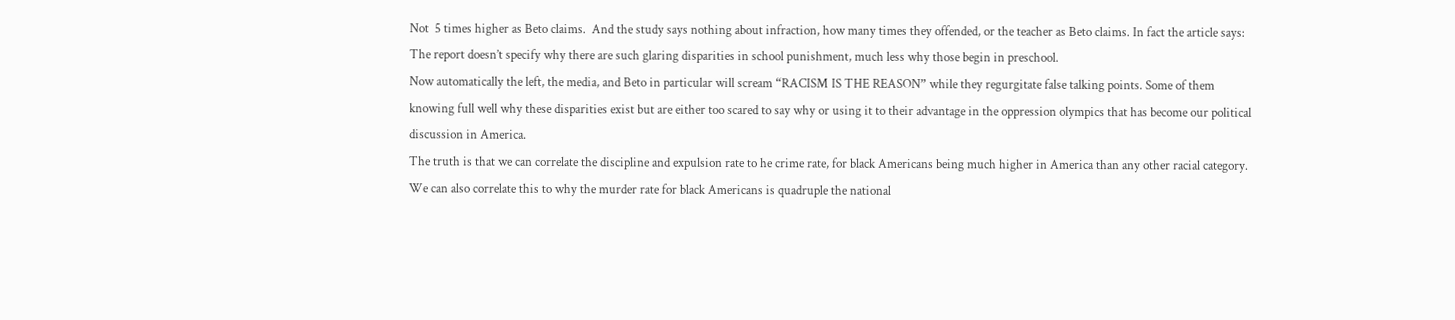Not  5 times higher as Beto claims.  And the study says nothing about infraction, how many times they offended, or the teacher as Beto claims. In fact the article says: The report doesn’t specify why there are such glaring disparities in school punishment, much less why those begin in preschool.
Now automatically the left, the media, and Beto in particular will scream “RACISM IS THE REASON” while they regurgitate false talking points. Some of them knowing full well why these disparities exist but are either too scared to say why or using it to their advantage in the oppression olympics that has become our political discussion in America.
The truth is that we can correlate the discipline and expulsion rate to he crime rate, for black Americans being much higher in America than any other racial category.  We can also correlate this to why the murder rate for black Americans is quadruple the national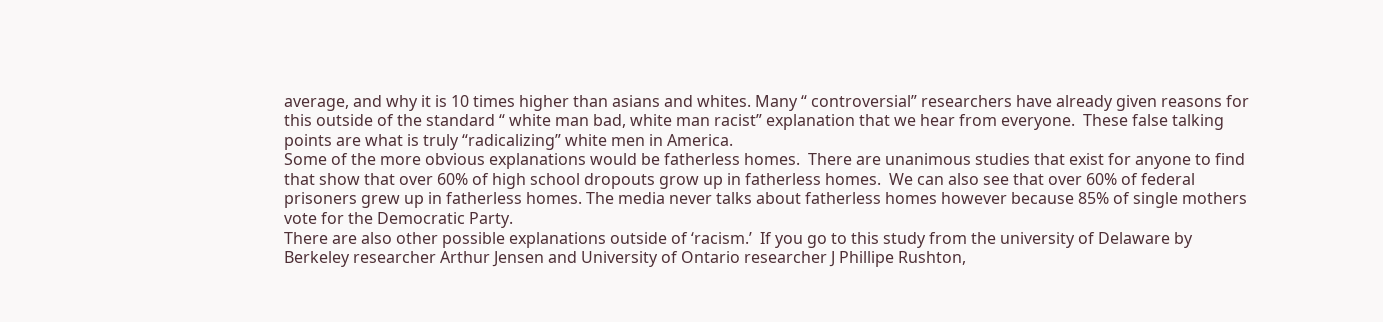average, and why it is 10 times higher than asians and whites. Many “ controversial” researchers have already given reasons for this outside of the standard “ white man bad, white man racist” explanation that we hear from everyone.  These false talking points are what is truly “radicalizing” white men in America.
Some of the more obvious explanations would be fatherless homes.  There are unanimous studies that exist for anyone to find that show that over 60% of high school dropouts grow up in fatherless homes.  We can also see that over 60% of federal prisoners grew up in fatherless homes. The media never talks about fatherless homes however because 85% of single mothers vote for the Democratic Party.
There are also other possible explanations outside of ‘racism.’  If you go to this study from the university of Delaware by Berkeley researcher Arthur Jensen and University of Ontario researcher J Phillipe Rushton,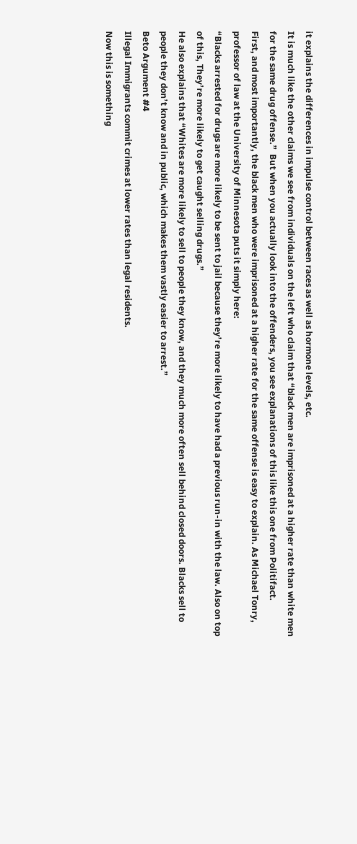it explains the differences in impulse control between races as well as hormone levels, etc.
It is much like the other claims we see from individuals on the left who claim that “black men are imprisoned at a higher rate than white men for the same drug offense.”  But when you actually look into the offenders, you see explanations of this like this one from Politifact.
First, and most importantly, the black men who were imprisoned at a higher rate for the same offense is easy to explain. As Michael Tonry, professor of law at the University of Minnesota puts it simply here:
“Blacks arrested for drugs are more likely to be sent to jail because they’re more likely to have had a previous run-in with the law. Also on top of this, They’re more likely to get caught selling drugs.”
He also explains that “Whites are more likely to sell to people they know, and they much more often sell behind closed doors. Blacks sell to people they don’t know and in public, which makes them vastly easier to arrest.”
Beto Argument #4
Illegal Immigrants commit crimes at lower rates than legal residents.
Now this is something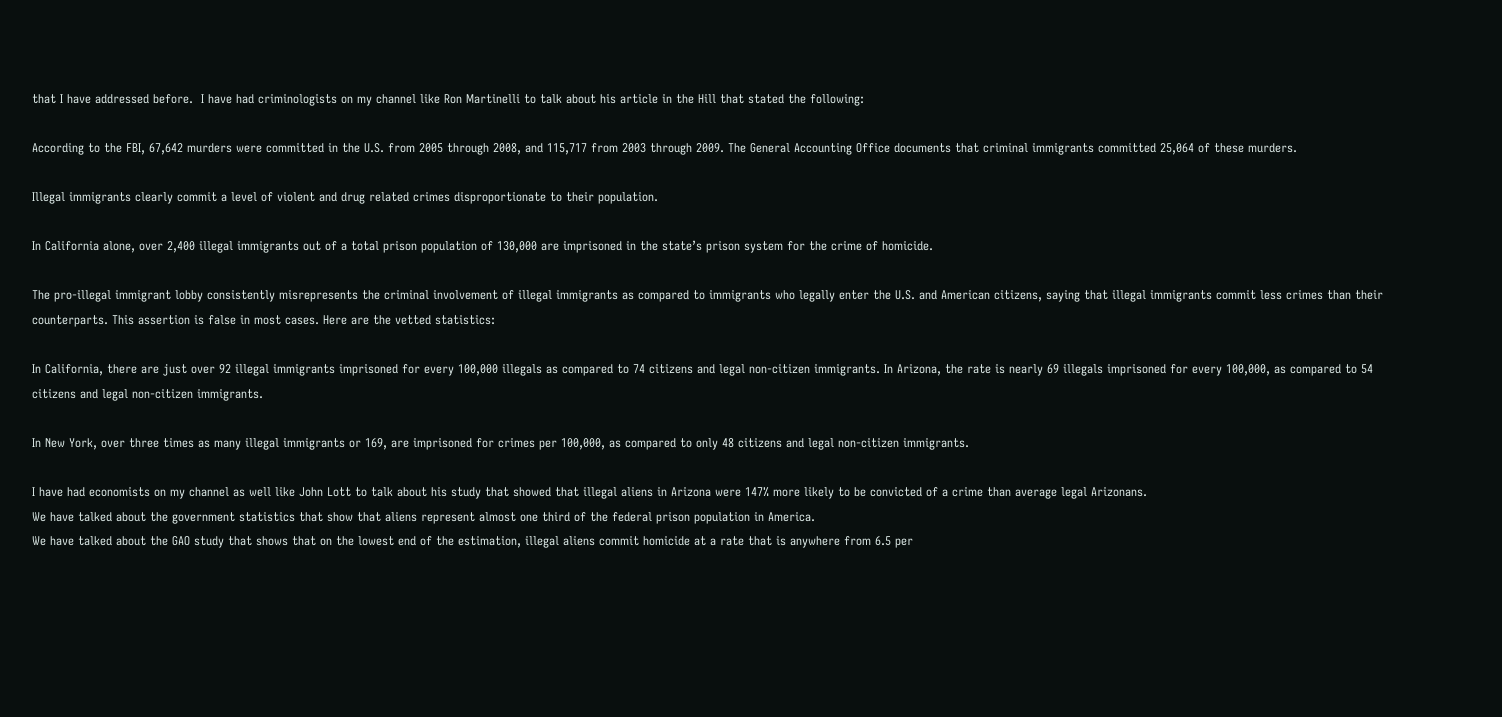that I have addressed before.  I have had criminologists on my channel like Ron Martinelli to talk about his article in the Hill that stated the following:

According to the FBI, 67,642 murders were committed in the U.S. from 2005 through 2008, and 115,717 from 2003 through 2009. The General Accounting Office documents that criminal immigrants committed 25,064 of these murders.

Illegal immigrants clearly commit a level of violent and drug related crimes disproportionate to their population.

In California alone, over 2,400 illegal immigrants out of a total prison population of 130,000 are imprisoned in the state’s prison system for the crime of homicide.

The pro-illegal immigrant lobby consistently misrepresents the criminal involvement of illegal immigrants as compared to immigrants who legally enter the U.S. and American citizens, saying that illegal immigrants commit less crimes than their counterparts. This assertion is false in most cases. Here are the vetted statistics:

In California, there are just over 92 illegal immigrants imprisoned for every 100,000 illegals as compared to 74 citizens and legal non-citizen immigrants. In Arizona, the rate is nearly 69 illegals imprisoned for every 100,000, as compared to 54 citizens and legal non-citizen immigrants.

In New York, over three times as many illegal immigrants or 169, are imprisoned for crimes per 100,000, as compared to only 48 citizens and legal non-citizen immigrants.

I have had economists on my channel as well like John Lott to talk about his study that showed that illegal aliens in Arizona were 147% more likely to be convicted of a crime than average legal Arizonans.
We have talked about the government statistics that show that aliens represent almost one third of the federal prison population in America.
We have talked about the GAO study that shows that on the lowest end of the estimation, illegal aliens commit homicide at a rate that is anywhere from 6.5 per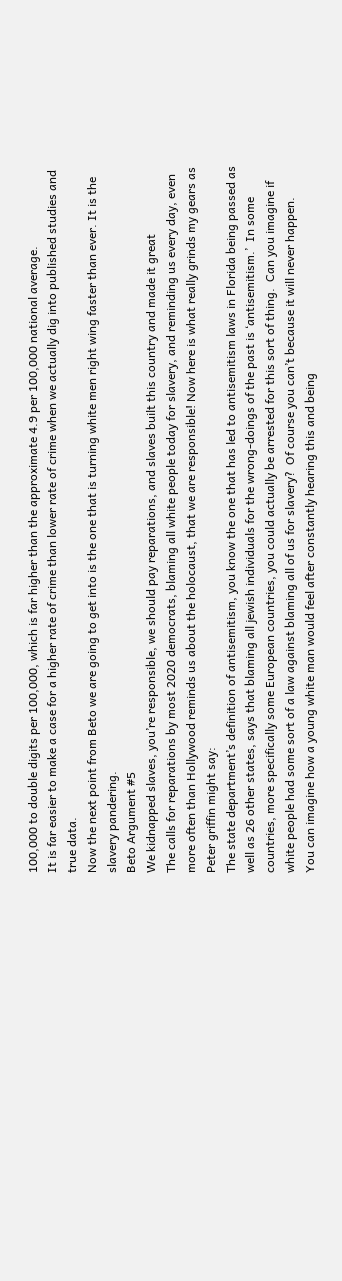100,000 to double digits per 100,000, which is far higher than the approximate 4.9 per 100,000 national average.
It is far easier to make a case for a higher rate of crime than lower rate of crime when we actually dig into published studies and true data.
Now the next point from Beto we are going to get into is the one that is turning white men right wing faster than ever. It is the slavery pandering.
Beto Argument #5
We kidnapped slaves, you’re responsible, we should pay reparations, and slaves built this country and made it great
The calls for reparations by most 2020 democrats, blaming all white people today for slavery, and reminding us every day, even more often than Hollywood reminds us about the holocaust, that we are responsible! Now here is what really grinds my gears as Peter griffin might say:
The state department’s definition of antisemitism, you know the one that has led to antisemitism laws in Florida being passed as well as 26 other states, says that blaming all jewish individuals for the wrong-doings of the past is ‘antisemitism.’  In some countries, more specifically some European countries, you could actually be arrested for this sort of thing.  Can you imagine if white people had some sort of a law against blaming all of us for slavery?  Of course you can’t because it will never happen.
You can imagine how a young white man would feel after constantly hearing this and being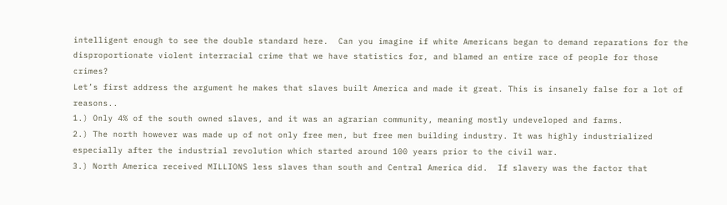intelligent enough to see the double standard here.  Can you imagine if white Americans began to demand reparations for the disproportionate violent interracial crime that we have statistics for, and blamed an entire race of people for those crimes?
Let’s first address the argument he makes that slaves built America and made it great. This is insanely false for a lot of reasons..
1.) Only 4% of the south owned slaves, and it was an agrarian community, meaning mostly undeveloped and farms.
2.) The north however was made up of not only free men, but free men building industry. It was highly industrialized especially after the industrial revolution which started around 100 years prior to the civil war.
3.) North America received MILLIONS less slaves than south and Central America did.  If slavery was the factor that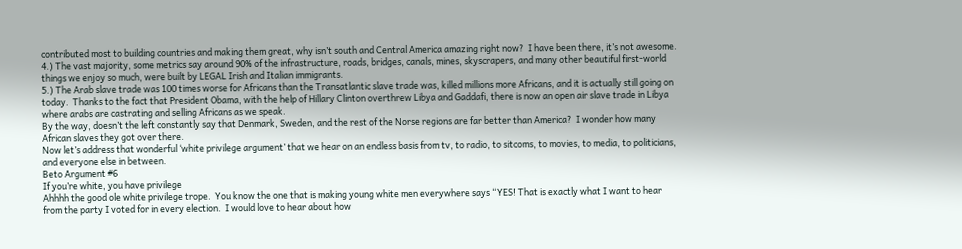contributed most to building countries and making them great, why isn’t south and Central America amazing right now?  I have been there, it’s not awesome.
4.) The vast majority, some metrics say around 90% of the infrastructure, roads, bridges, canals, mines, skyscrapers, and many other beautiful first-world things we enjoy so much, were built by LEGAL Irish and Italian immigrants.
5.) The Arab slave trade was 100 times worse for Africans than the Transatlantic slave trade was, killed millions more Africans, and it is actually still going on today.  Thanks to the fact that President Obama, with the help of Hillary Clinton overthrew Libya and Gaddafi, there is now an open air slave trade in Libya where arabs are castrating and selling Africans as we speak.
By the way, doesn’t the left constantly say that Denmark, Sweden, and the rest of the Norse regions are far better than America?  I wonder how many African slaves they got over there.
Now let’s address that wonderful ‘white privilege argument’ that we hear on an endless basis from tv, to radio, to sitcoms, to movies, to media, to politicians, and everyone else in between.
Beto Argument #6
If you’re white, you have privilege
Ahhhh the good ole white privilege trope.  You know the one that is making young white men everywhere says “YES! That is exactly what I want to hear from the party I voted for in every election.  I would love to hear about how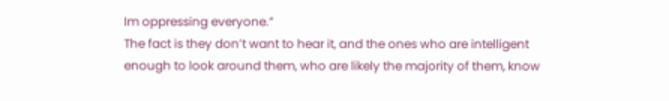Im oppressing everyone.”
The fact is they don’t want to hear it, and the ones who are intelligent enough to look around them, who are likely the majority of them, know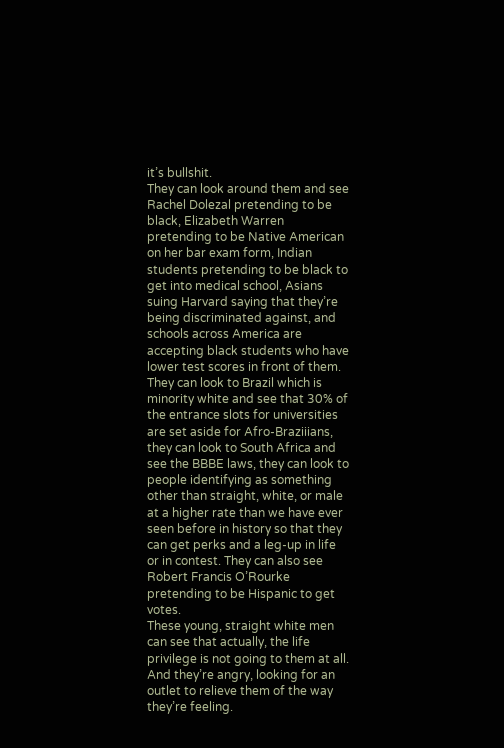it’s bullshit.
They can look around them and see Rachel Dolezal pretending to be black, Elizabeth Warren pretending to be Native American on her bar exam form, Indian students pretending to be black to get into medical school, Asians suing Harvard saying that they’re being discriminated against, and schools across America are accepting black students who have lower test scores in front of them.  They can look to Brazil which is minority white and see that 30% of the entrance slots for universities are set aside for Afro-Braziiians, they can look to South Africa and see the BBBE laws, they can look to people identifying as something other than straight, white, or male at a higher rate than we have ever seen before in history so that they can get perks and a leg-up in life or in contest. They can also see Robert Francis O’Rourke pretending to be Hispanic to get votes.
These young, straight white men can see that actually, the life privilege is not going to them at all. And they’re angry, looking for an outlet to relieve them of the way they’re feeling.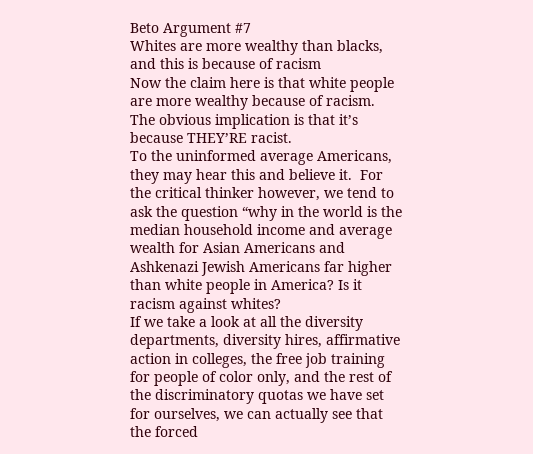Beto Argument #7
Whites are more wealthy than blacks, and this is because of racism
Now the claim here is that white people are more wealthy because of racism.  The obvious implication is that it’s because THEY’RE racist.
To the uninformed average Americans, they may hear this and believe it.  For the critical thinker however, we tend to ask the question “why in the world is the median household income and average wealth for Asian Americans and Ashkenazi Jewish Americans far higher than white people in America? Is it racism against whites?
If we take a look at all the diversity departments, diversity hires, affirmative action in colleges, the free job training for people of color only, and the rest of the discriminatory quotas we have set for ourselves, we can actually see that the forced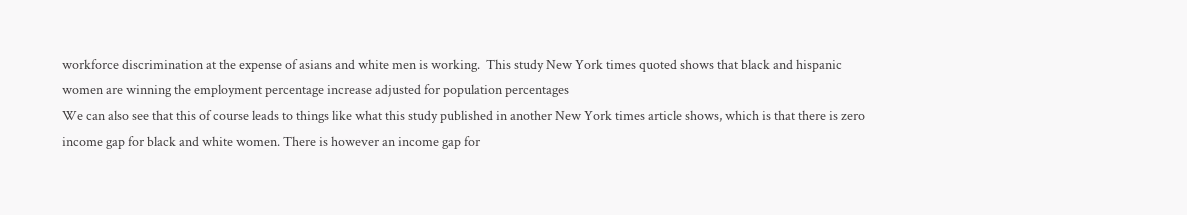workforce discrimination at the expense of asians and white men is working.  This study New York times quoted shows that black and hispanic women are winning the employment percentage increase adjusted for population percentages
We can also see that this of course leads to things like what this study published in another New York times article shows, which is that there is zero income gap for black and white women. There is however an income gap for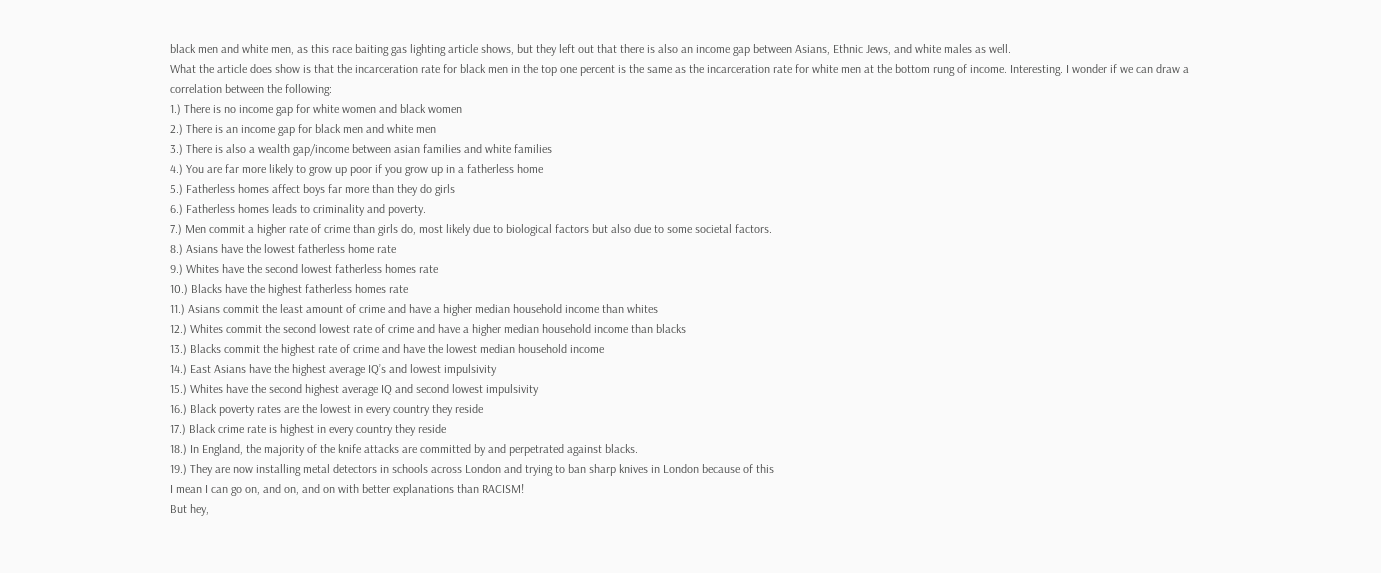black men and white men, as this race baiting gas lighting article shows, but they left out that there is also an income gap between Asians, Ethnic Jews, and white males as well.
What the article does show is that the incarceration rate for black men in the top one percent is the same as the incarceration rate for white men at the bottom rung of income. Interesting. I wonder if we can draw a correlation between the following:
1.) There is no income gap for white women and black women
2.) There is an income gap for black men and white men
3.) There is also a wealth gap/income between asian families and white families
4.) You are far more likely to grow up poor if you grow up in a fatherless home
5.) Fatherless homes affect boys far more than they do girls
6.) Fatherless homes leads to criminality and poverty.
7.) Men commit a higher rate of crime than girls do, most likely due to biological factors but also due to some societal factors.
8.) Asians have the lowest fatherless home rate
9.) Whites have the second lowest fatherless homes rate
10.) Blacks have the highest fatherless homes rate
11.) Asians commit the least amount of crime and have a higher median household income than whites
12.) Whites commit the second lowest rate of crime and have a higher median household income than blacks
13.) Blacks commit the highest rate of crime and have the lowest median household income
14.) East Asians have the highest average IQ’s and lowest impulsivity
15.) Whites have the second highest average IQ and second lowest impulsivity
16.) Black poverty rates are the lowest in every country they reside
17.) Black crime rate is highest in every country they reside
18.) In England, the majority of the knife attacks are committed by and perpetrated against blacks.
19.) They are now installing metal detectors in schools across London and trying to ban sharp knives in London because of this
I mean I can go on, and on, and on with better explanations than RACISM!
But hey,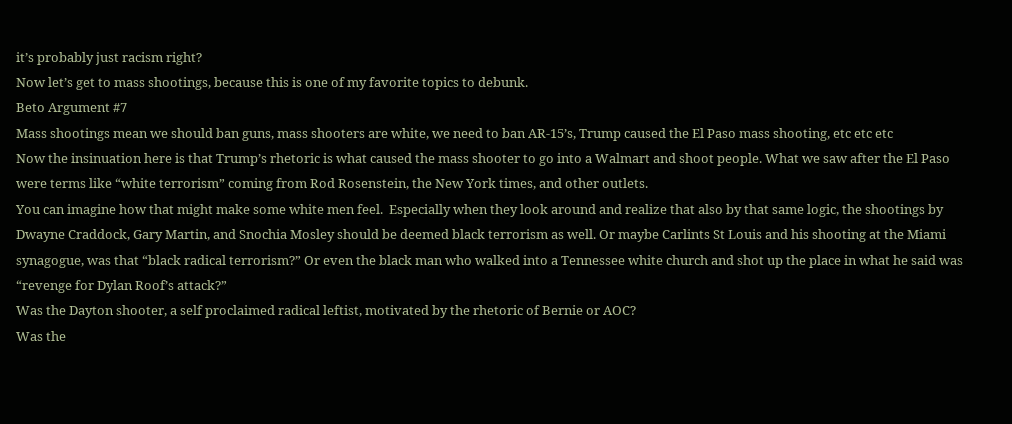it’s probably just racism right?
Now let’s get to mass shootings, because this is one of my favorite topics to debunk.
Beto Argument #7
Mass shootings mean we should ban guns, mass shooters are white, we need to ban AR-15’s, Trump caused the El Paso mass shooting, etc etc etc
Now the insinuation here is that Trump’s rhetoric is what caused the mass shooter to go into a Walmart and shoot people. What we saw after the El Paso were terms like “white terrorism” coming from Rod Rosenstein, the New York times, and other outlets.
You can imagine how that might make some white men feel.  Especially when they look around and realize that also by that same logic, the shootings by Dwayne Craddock, Gary Martin, and Snochia Mosley should be deemed black terrorism as well. Or maybe Carlints St Louis and his shooting at the Miami synagogue, was that “black radical terrorism?” Or even the black man who walked into a Tennessee white church and shot up the place in what he said was “revenge for Dylan Roof’s attack?”
Was the Dayton shooter, a self proclaimed radical leftist, motivated by the rhetoric of Bernie or AOC?
Was the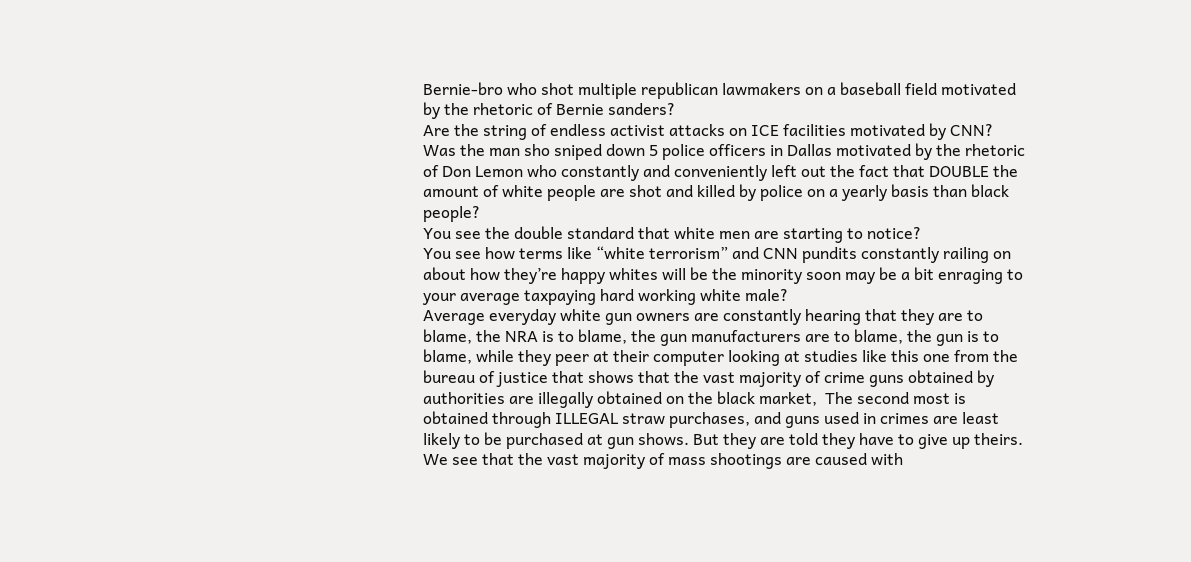Bernie-bro who shot multiple republican lawmakers on a baseball field motivated by the rhetoric of Bernie sanders?
Are the string of endless activist attacks on ICE facilities motivated by CNN?
Was the man sho sniped down 5 police officers in Dallas motivated by the rhetoric of Don Lemon who constantly and conveniently left out the fact that DOUBLE the amount of white people are shot and killed by police on a yearly basis than black people?
You see the double standard that white men are starting to notice?
You see how terms like “white terrorism” and CNN pundits constantly railing on about how they’re happy whites will be the minority soon may be a bit enraging to your average taxpaying hard working white male?
Average everyday white gun owners are constantly hearing that they are to blame, the NRA is to blame, the gun manufacturers are to blame, the gun is to blame, while they peer at their computer looking at studies like this one from the bureau of justice that shows that the vast majority of crime guns obtained by authorities are illegally obtained on the black market,  The second most is obtained through ILLEGAL straw purchases, and guns used in crimes are least likely to be purchased at gun shows. But they are told they have to give up theirs.
We see that the vast majority of mass shootings are caused with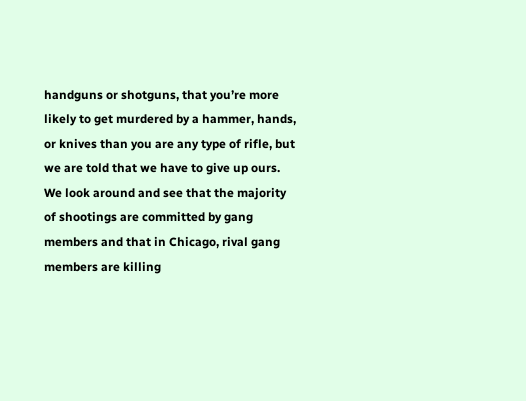handguns or shotguns, that you’re more likely to get murdered by a hammer, hands, or knives than you are any type of rifle, but we are told that we have to give up ours.  We look around and see that the majority of shootings are committed by gang members and that in Chicago, rival gang members are killing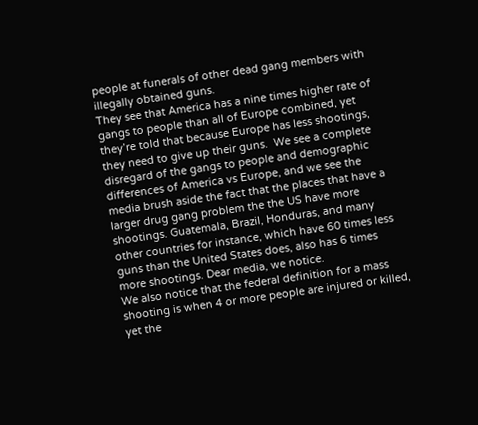people at funerals of other dead gang members with illegally obtained guns.
They see that America has a nine times higher rate of gangs to people than all of Europe combined, yet they’re told that because Europe has less shootings, they need to give up their guns.  We see a complete disregard of the gangs to people and demographic differences of America vs Europe, and we see the media brush aside the fact that the places that have a larger drug gang problem the the US have more shootings. Guatemala, Brazil, Honduras, and many other countries for instance, which have 60 times less guns than the United States does, also has 6 times more shootings. Dear media, we notice.
We also notice that the federal definition for a mass shooting is when 4 or more people are injured or killed, yet the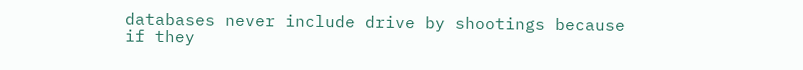databases never include drive by shootings because if they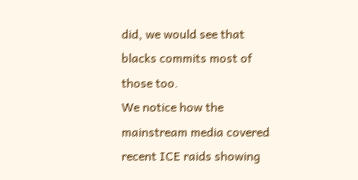did, we would see that blacks commits most of those too.
We notice how the mainstream media covered recent ICE raids showing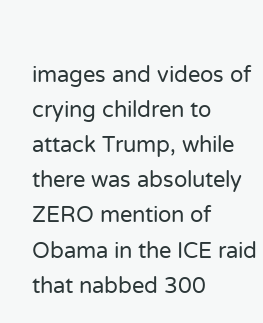images and videos of crying children to attack Trump, while there was absolutely ZERO mention of Obama in the ICE raid that nabbed 300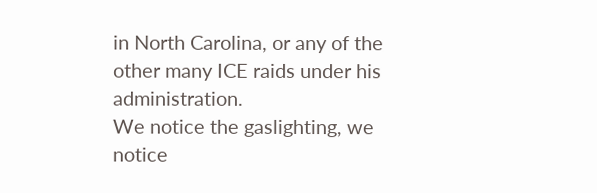in North Carolina, or any of the other many ICE raids under his administration.
We notice the gaslighting, we notice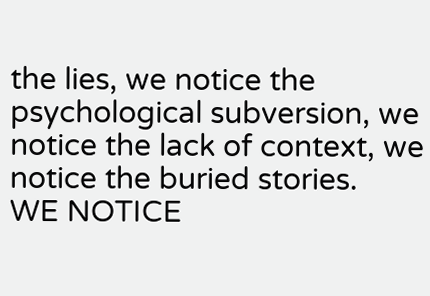the lies, we notice the psychological subversion, we notice the lack of context, we notice the buried stories.
WE NOTICE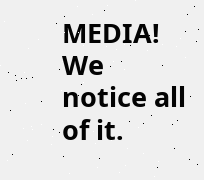MEDIA! We notice all of it.